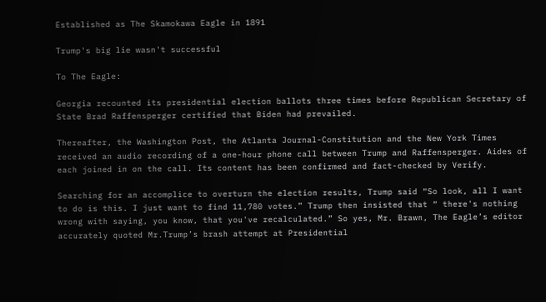Established as The Skamokawa Eagle in 1891

Trump's big lie wasn't successful

To The Eagle:

Georgia recounted its presidential election ballots three times before Republican Secretary of State Brad Raffensperger certified that Biden had prevailed.

Thereafter, the Washington Post, the Atlanta Journal-Constitution and the New York Times received an audio recording of a one-hour phone call between Trump and Raffensperger. Aides of each joined in on the call. Its content has been confirmed and fact-checked by Verify.

Searching for an accomplice to overturn the election results, Trump said “So look, all I want to do is this. I just want to find 11,780 votes.” Trump then insisted that “ there's nothing wrong with saying, you know, that you've recalculated.” So yes, Mr. Brawn, The Eagle’s editor accurately quoted Mr.Trump’s brash attempt at Presidential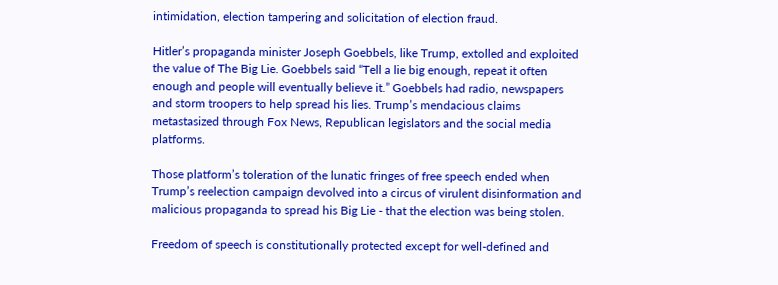intimidation, election tampering and solicitation of election fraud.

Hitler’s propaganda minister Joseph Goebbels, like Trump, extolled and exploited the value of The Big Lie. Goebbels said “Tell a lie big enough, repeat it often enough and people will eventually believe it.” Goebbels had radio, newspapers and storm troopers to help spread his lies. Trump’s mendacious claims metastasized through Fox News, Republican legislators and the social media platforms.

Those platform’s toleration of the lunatic fringes of free speech ended when Trump’s reelection campaign devolved into a circus of virulent disinformation and malicious propaganda to spread his Big Lie - that the election was being stolen.

Freedom of speech is constitutionally protected except for well-defined and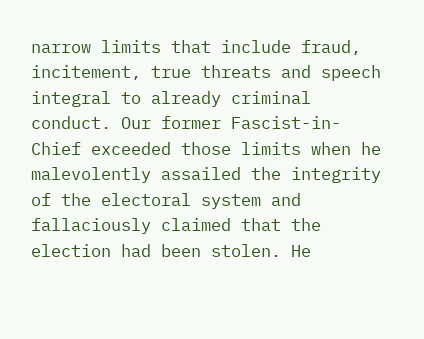narrow limits that include fraud, incitement, true threats and speech integral to already criminal conduct. Our former Fascist-in-Chief exceeded those limits when he malevolently assailed the integrity of the electoral system and fallaciously claimed that the election had been stolen. He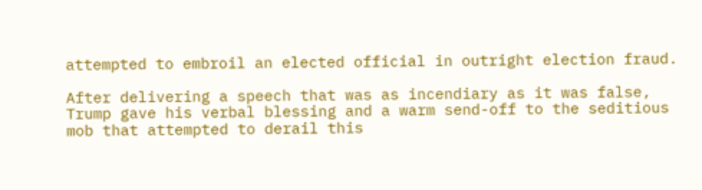attempted to embroil an elected official in outright election fraud.

After delivering a speech that was as incendiary as it was false, Trump gave his verbal blessing and a warm send-off to the seditious mob that attempted to derail this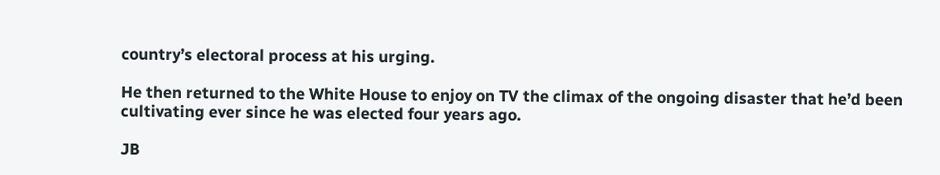country’s electoral process at his urging.

He then returned to the White House to enjoy on TV the climax of the ongoing disaster that he’d been cultivating ever since he was elected four years ago.

JB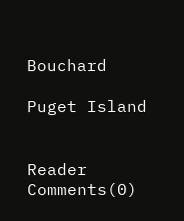Bouchard

Puget Island


Reader Comments(0)